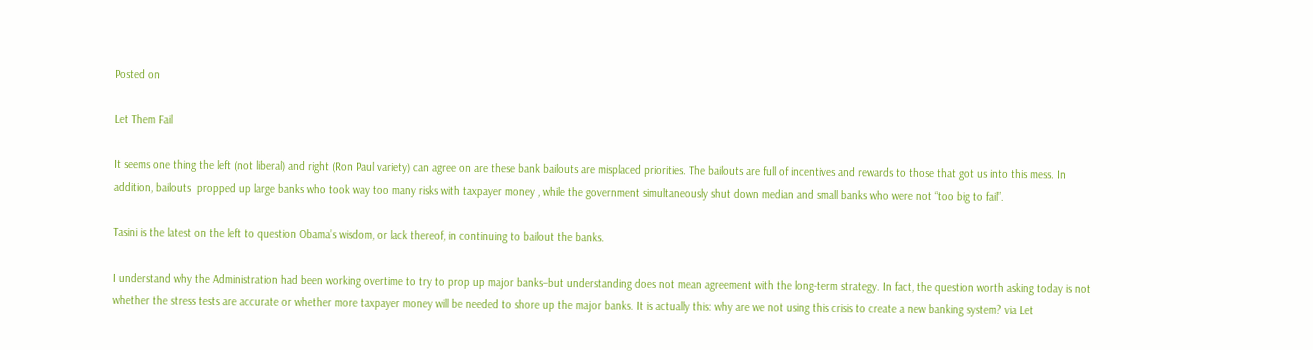Posted on

Let Them Fail

It seems one thing the left (not liberal) and right (Ron Paul variety) can agree on are these bank bailouts are misplaced priorities. The bailouts are full of incentives and rewards to those that got us into this mess. In addition, bailouts  propped up large banks who took way too many risks with taxpayer money , while the government simultaneously shut down median and small banks who were not “too big to fail”.

Tasini is the latest on the left to question Obama’s wisdom, or lack thereof, in continuing to bailout the banks.

I understand why the Administration had been working overtime to try to prop up major banks–but understanding does not mean agreement with the long-term strategy. In fact, the question worth asking today is not whether the stress tests are accurate or whether more taxpayer money will be needed to shore up the major banks. It is actually this: why are we not using this crisis to create a new banking system? via Let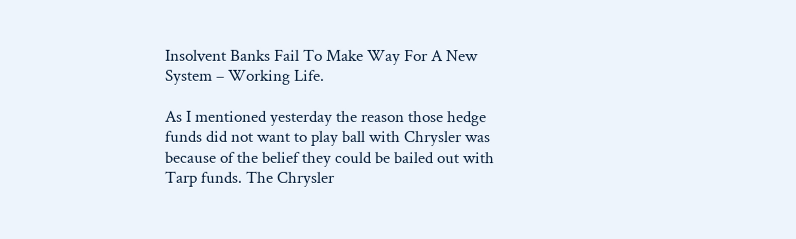Insolvent Banks Fail To Make Way For A New System – Working Life.

As I mentioned yesterday the reason those hedge funds did not want to play ball with Chrysler was because of the belief they could be bailed out with Tarp funds. The Chrysler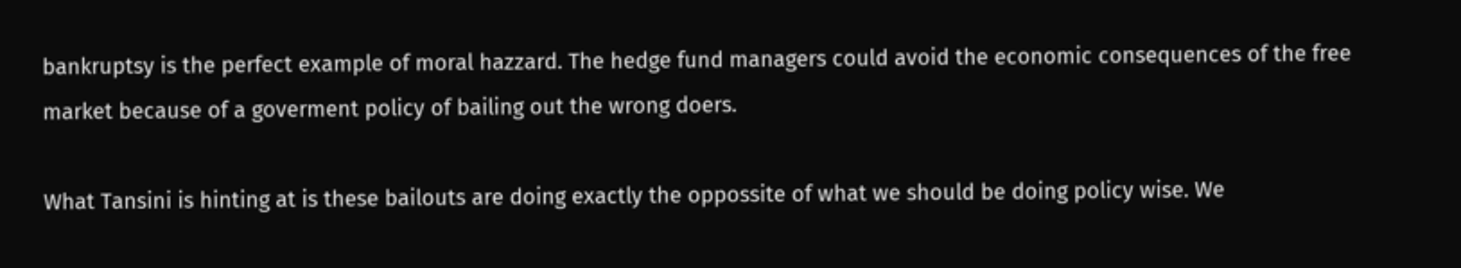bankruptsy is the perfect example of moral hazzard. The hedge fund managers could avoid the economic consequences of the free market because of a goverment policy of bailing out the wrong doers.

What Tansini is hinting at is these bailouts are doing exactly the oppossite of what we should be doing policy wise. We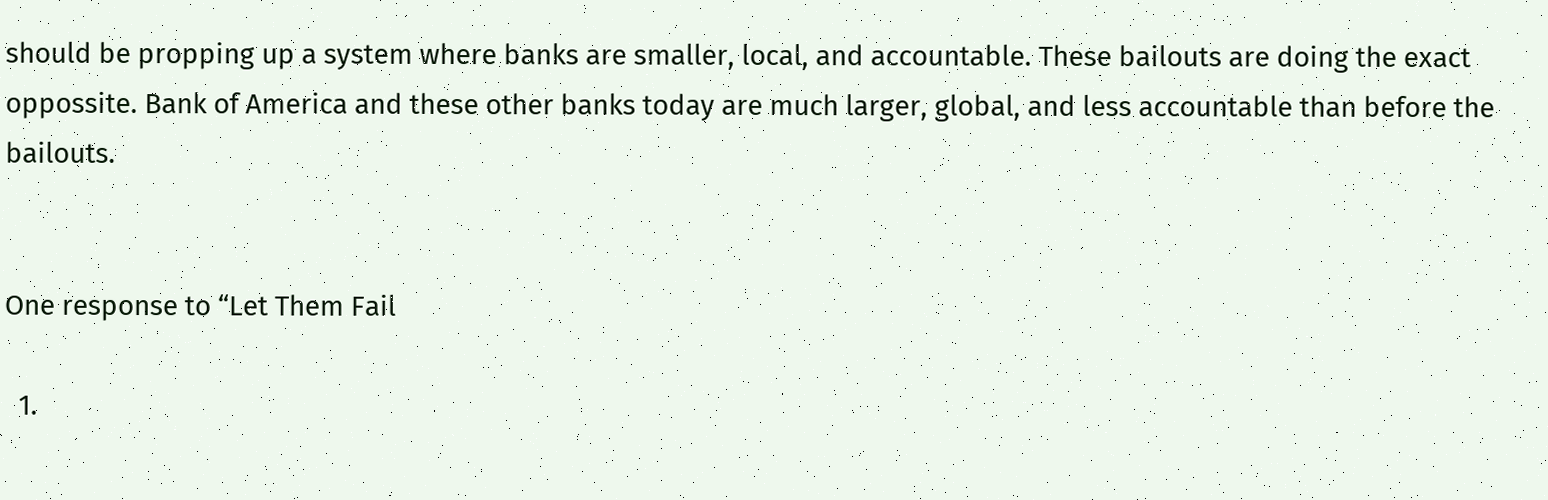should be propping up a system where banks are smaller, local, and accountable. These bailouts are doing the exact oppossite. Bank of America and these other banks today are much larger, global, and less accountable than before the bailouts.


One response to “Let Them Fail

  1.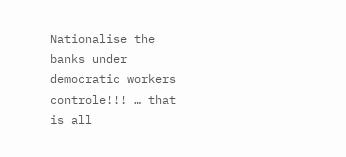Nationalise the banks under democratic workers controle!!! … that is all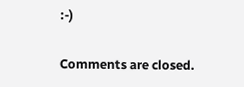:-)

Comments are closed.